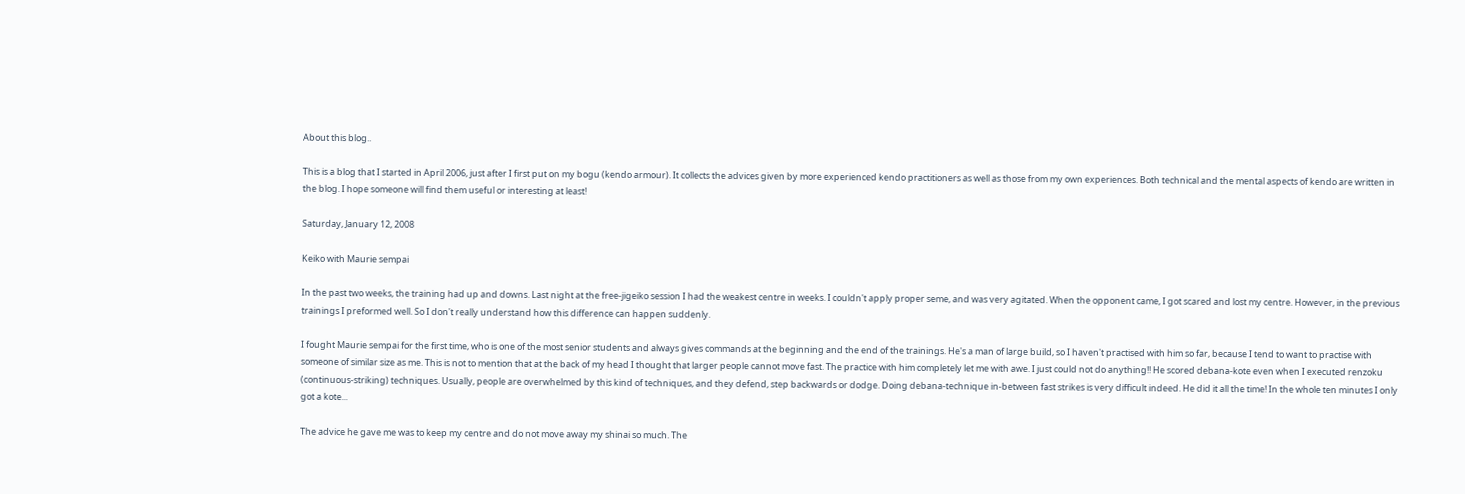About this blog..

This is a blog that I started in April 2006, just after I first put on my bogu (kendo armour). It collects the advices given by more experienced kendo practitioners as well as those from my own experiences. Both technical and the mental aspects of kendo are written in the blog. I hope someone will find them useful or interesting at least!

Saturday, January 12, 2008

Keiko with Maurie sempai

In the past two weeks, the training had up and downs. Last night at the free-jigeiko session I had the weakest centre in weeks. I couldn't apply proper seme, and was very agitated. When the opponent came, I got scared and lost my centre. However, in the previous trainings I preformed well. So I don't really understand how this difference can happen suddenly.

I fought Maurie sempai for the first time, who is one of the most senior students and always gives commands at the beginning and the end of the trainings. He's a man of large build, so I haven't practised with him so far, because I tend to want to practise with someone of similar size as me. This is not to mention that at the back of my head I thought that larger people cannot move fast. The practice with him completely let me with awe. I just could not do anything!! He scored debana-kote even when I executed renzoku (continuous-striking) techniques. Usually, people are overwhelmed by this kind of techniques, and they defend, step backwards or dodge. Doing debana-technique in-between fast strikes is very difficult indeed. He did it all the time! In the whole ten minutes I only got a kote...

The advice he gave me was to keep my centre and do not move away my shinai so much. The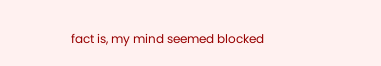fact is, my mind seemed blocked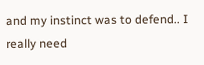and my instinct was to defend.. I really need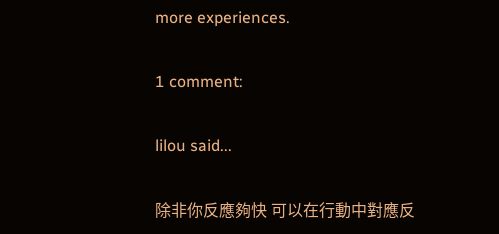more experiences.

1 comment:

lilou said...

除非你反應夠快 可以在行動中對應反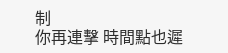制
你再連擊 時間點也遲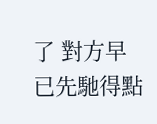了 對方早已先馳得點